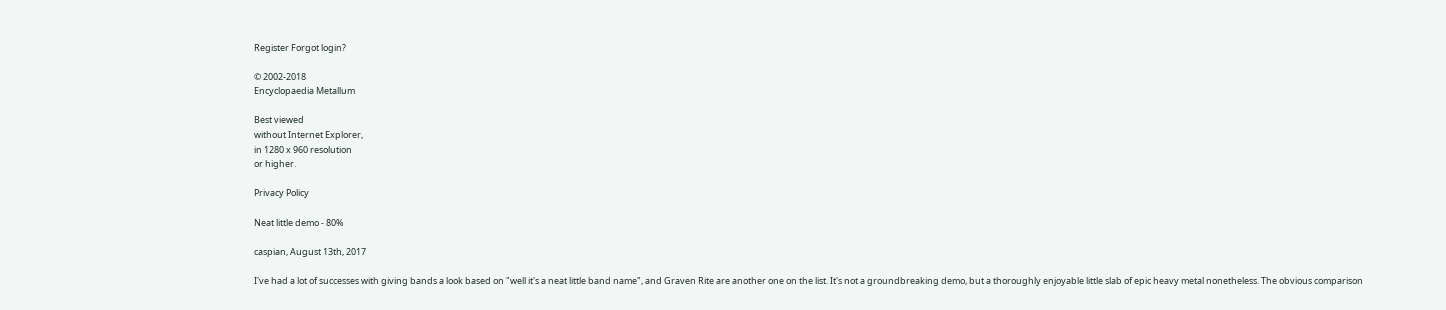Register Forgot login?

© 2002-2018
Encyclopaedia Metallum

Best viewed
without Internet Explorer,
in 1280 x 960 resolution
or higher.

Privacy Policy

Neat little demo - 80%

caspian, August 13th, 2017

I've had a lot of successes with giving bands a look based on "well it's a neat little band name", and Graven Rite are another one on the list. It's not a groundbreaking demo, but a thoroughly enjoyable little slab of epic heavy metal nonetheless. The obvious comparison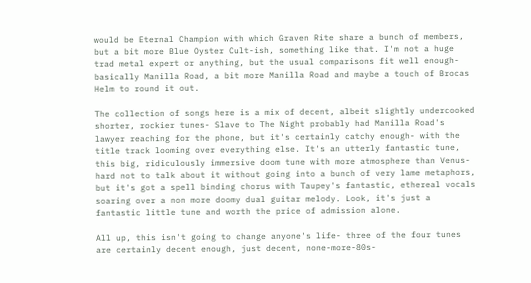would be Eternal Champion with which Graven Rite share a bunch of members, but a bit more Blue Oyster Cult-ish, something like that. I'm not a huge trad metal expert or anything, but the usual comparisons fit well enough- basically Manilla Road, a bit more Manilla Road and maybe a touch of Brocas Helm to round it out.

The collection of songs here is a mix of decent, albeit slightly undercooked shorter, rockier tunes- Slave to The Night probably had Manilla Road's lawyer reaching for the phone, but it's certainly catchy enough- with the title track looming over everything else. It's an utterly fantastic tune, this big, ridiculously immersive doom tune with more atmosphere than Venus- hard not to talk about it without going into a bunch of very lame metaphors, but it's got a spell binding chorus with Taupey's fantastic, ethereal vocals soaring over a non more doomy dual guitar melody. Look, it's just a fantastic little tune and worth the price of admission alone.

All up, this isn't going to change anyone's life- three of the four tunes are certainly decent enough, just decent, none-more-80s-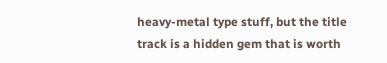heavy-metal type stuff, but the title track is a hidden gem that is worth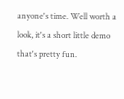anyone's time. Well worth a look, it's a short little demo that's pretty fun.